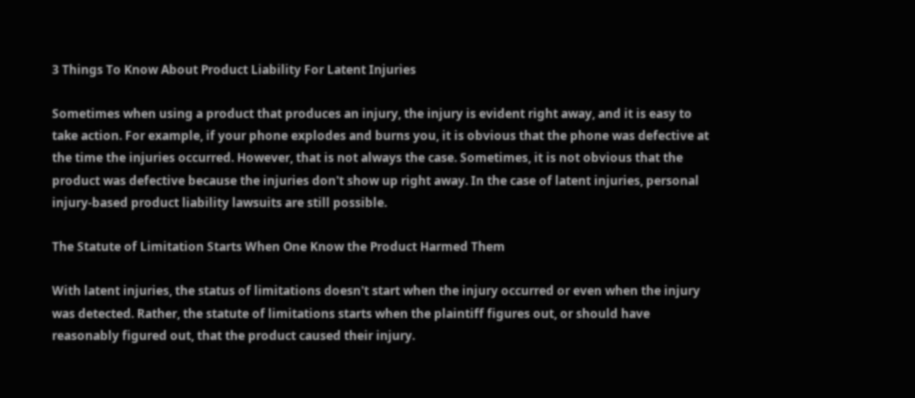3 Things To Know About Product Liability For Latent Injuries

Sometimes when using a product that produces an injury, the injury is evident right away, and it is easy to take action. For example, if your phone explodes and burns you, it is obvious that the phone was defective at the time the injuries occurred. However, that is not always the case. Sometimes, it is not obvious that the product was defective because the injuries don't show up right away. In the case of latent injuries, personal injury-based product liability lawsuits are still possible.

The Statute of Limitation Starts When One Know the Product Harmed Them

With latent injuries, the status of limitations doesn't start when the injury occurred or even when the injury was detected. Rather, the statute of limitations starts when the plaintiff figures out, or should have reasonably figured out, that the product caused their injury.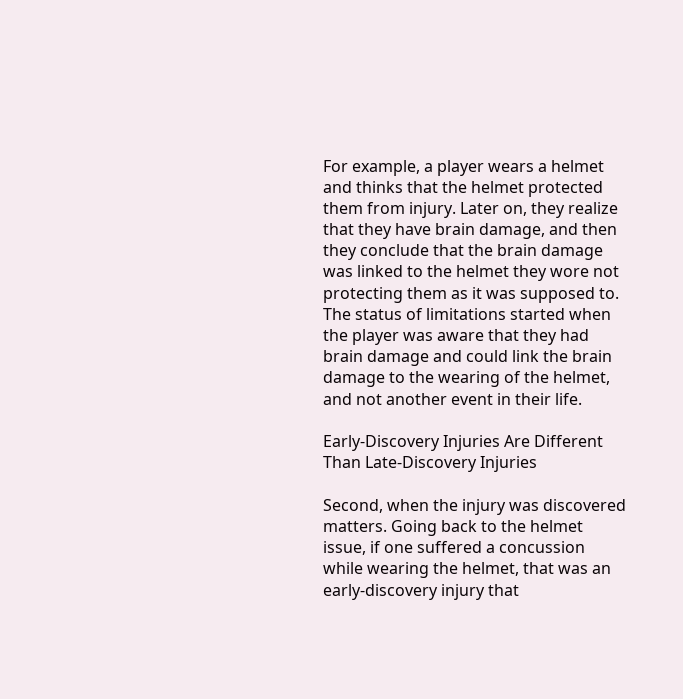For example, a player wears a helmet and thinks that the helmet protected them from injury. Later on, they realize that they have brain damage, and then they conclude that the brain damage was linked to the helmet they wore not protecting them as it was supposed to. The status of limitations started when the player was aware that they had brain damage and could link the brain damage to the wearing of the helmet, and not another event in their life.

Early-Discovery Injuries Are Different Than Late-Discovery Injuries

Second, when the injury was discovered matters. Going back to the helmet issue, if one suffered a concussion while wearing the helmet, that was an early-discovery injury that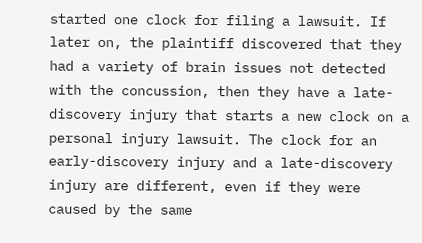started one clock for filing a lawsuit. If later on, the plaintiff discovered that they had a variety of brain issues not detected with the concussion, then they have a late-discovery injury that starts a new clock on a personal injury lawsuit. The clock for an early-discovery injury and a late-discovery injury are different, even if they were caused by the same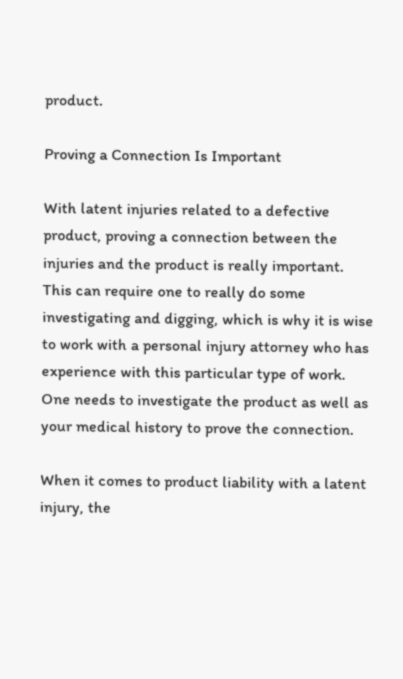product.

Proving a Connection Is Important

With latent injuries related to a defective product, proving a connection between the injuries and the product is really important. This can require one to really do some investigating and digging, which is why it is wise to work with a personal injury attorney who has experience with this particular type of work. One needs to investigate the product as well as your medical history to prove the connection.

When it comes to product liability with a latent injury, the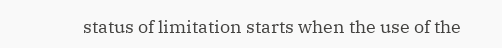status of limitation starts when the use of the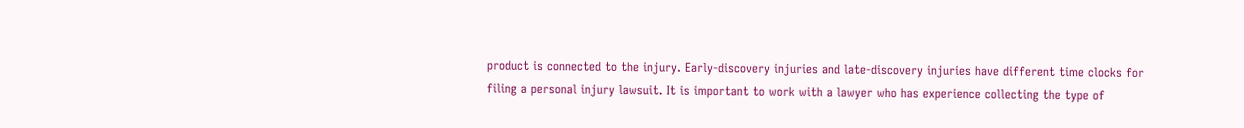product is connected to the injury. Early-discovery injuries and late-discovery injuries have different time clocks for filing a personal injury lawsuit. It is important to work with a lawyer who has experience collecting the type of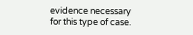evidence necessary for this type of case.